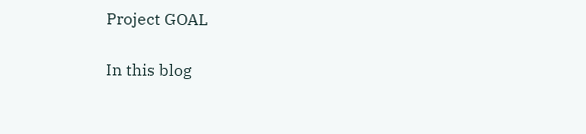Project GOAL

In this blog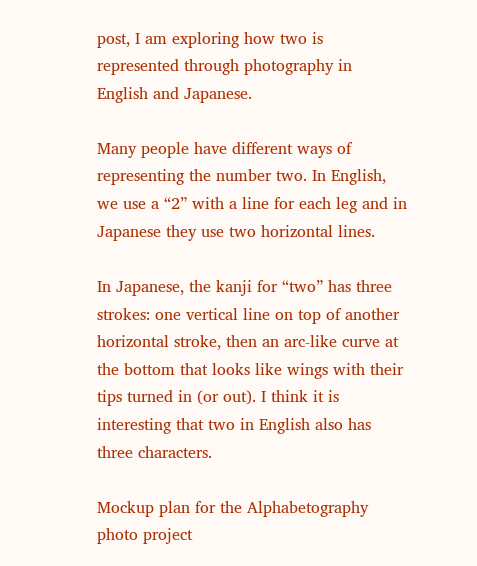post, I am exploring how two is represented through photography in English and Japanese.

Many people have different ways of representing the number two. In English, we use a “2” with a line for each leg and in Japanese they use two horizontal lines.

In Japanese, the kanji for “two” has three strokes: one vertical line on top of another horizontal stroke, then an arc-like curve at the bottom that looks like wings with their tips turned in (or out). I think it is interesting that two in English also has three characters.

Mockup plan for the Alphabetography photo project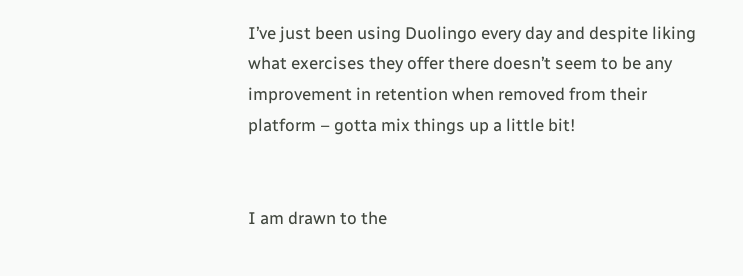I’ve just been using Duolingo every day and despite liking what exercises they offer there doesn’t seem to be any improvement in retention when removed from their platform – gotta mix things up a little bit!


I am drawn to the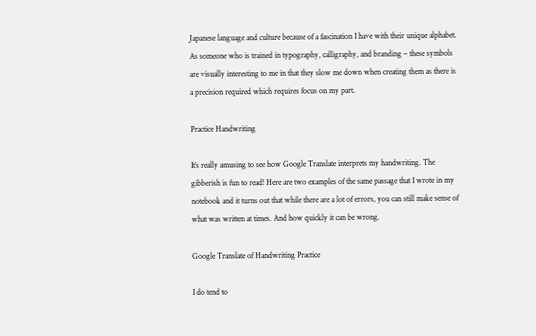Japanese language and culture because of a fascination I have with their unique alphabet. As someone who is trained in typography, calligraphy, and branding – these symbols are visually interesting to me in that they slow me down when creating them as there is a precision required which requires focus on my part.

Practice Handwriting

It’s really amusing to see how Google Translate interprets my handwriting. The gibberish is fun to read! Here are two examples of the same passage that I wrote in my notebook and it turns out that while there are a lot of errors, you can still make sense of what was written at times. And how quickly it can be wrong.

Google Translate of Handwriting Practice

I do tend to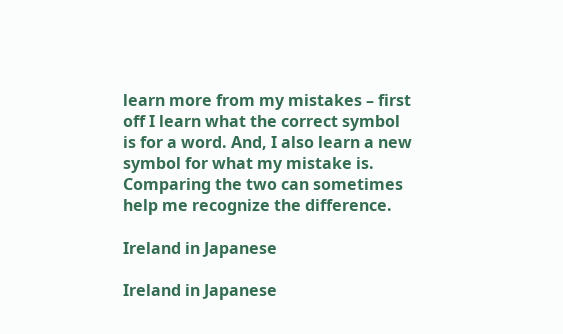learn more from my mistakes – first off I learn what the correct symbol is for a word. And, I also learn a new symbol for what my mistake is. Comparing the two can sometimes help me recognize the difference.

Ireland in Japanese

Ireland in Japanese